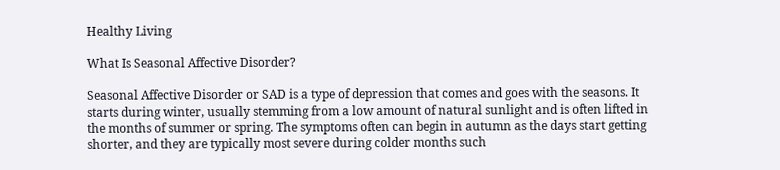Healthy Living

What Is Seasonal Affective Disorder?

Seasonal Affective Disorder or SAD is a type of depression that comes and goes with the seasons. It starts during winter, usually stemming from a low amount of natural sunlight and is often lifted in the months of summer or spring. The symptoms often can begin in autumn as the days start getting shorter, and they are typically most severe during colder months such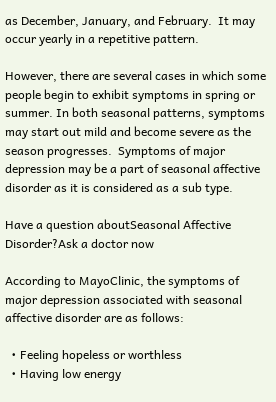as December, January, and February.  It may occur yearly in a repetitive pattern.

However, there are several cases in which some people begin to exhibit symptoms in spring or summer. In both seasonal patterns, symptoms may start out mild and become severe as the season progresses.  Symptoms of major depression may be a part of seasonal affective disorder as it is considered as a sub type.

Have a question aboutSeasonal Affective Disorder?Ask a doctor now

According to MayoClinic, the symptoms of major depression associated with seasonal affective disorder are as follows:

  • Feeling hopeless or worthless
  • Having low energy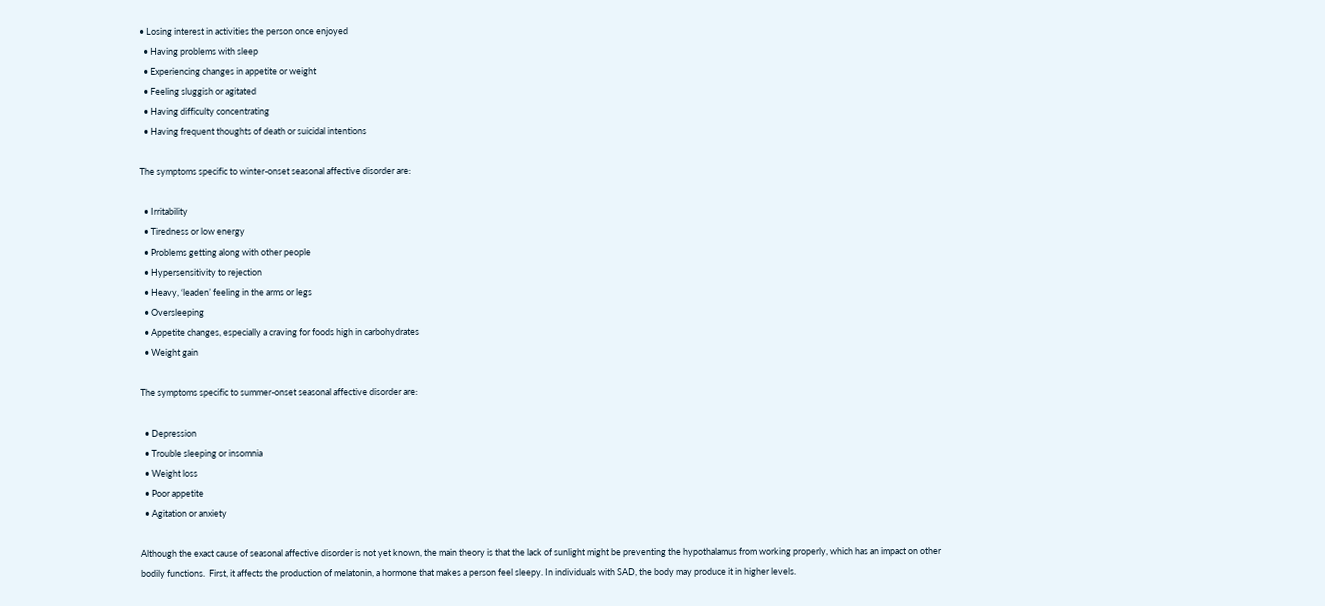• Losing interest in activities the person once enjoyed
  • Having problems with sleep
  • Experiencing changes in appetite or weight
  • Feeling sluggish or agitated
  • Having difficulty concentrating
  • Having frequent thoughts of death or suicidal intentions

The symptoms specific to winter-onset seasonal affective disorder are:

  • Irritability
  • Tiredness or low energy
  • Problems getting along with other people
  • Hypersensitivity to rejection
  • Heavy, ‘leaden’ feeling in the arms or legs
  • Oversleeping
  • Appetite changes, especially a craving for foods high in carbohydrates
  • Weight gain

The symptoms specific to summer-onset seasonal affective disorder are:

  • Depression
  • Trouble sleeping or insomnia
  • Weight loss
  • Poor appetite
  • Agitation or anxiety

Although the exact cause of seasonal affective disorder is not yet known, the main theory is that the lack of sunlight might be preventing the hypothalamus from working properly, which has an impact on other bodily functions.  First, it affects the production of melatonin, a hormone that makes a person feel sleepy. In individuals with SAD, the body may produce it in higher levels.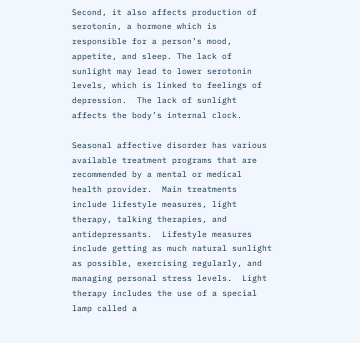Second, it also affects production of serotonin, a hormone which is responsible for a person’s mood, appetite, and sleep. The lack of sunlight may lead to lower serotonin levels, which is linked to feelings of depression.  The lack of sunlight affects the body’s internal clock.

Seasonal affective disorder has various available treatment programs that are recommended by a mental or medical health provider.  Main treatments include lifestyle measures, light therapy, talking therapies, and antidepressants.  Lifestyle measures include getting as much natural sunlight as possible, exercising regularly, and managing personal stress levels.  Light therapy includes the use of a special lamp called a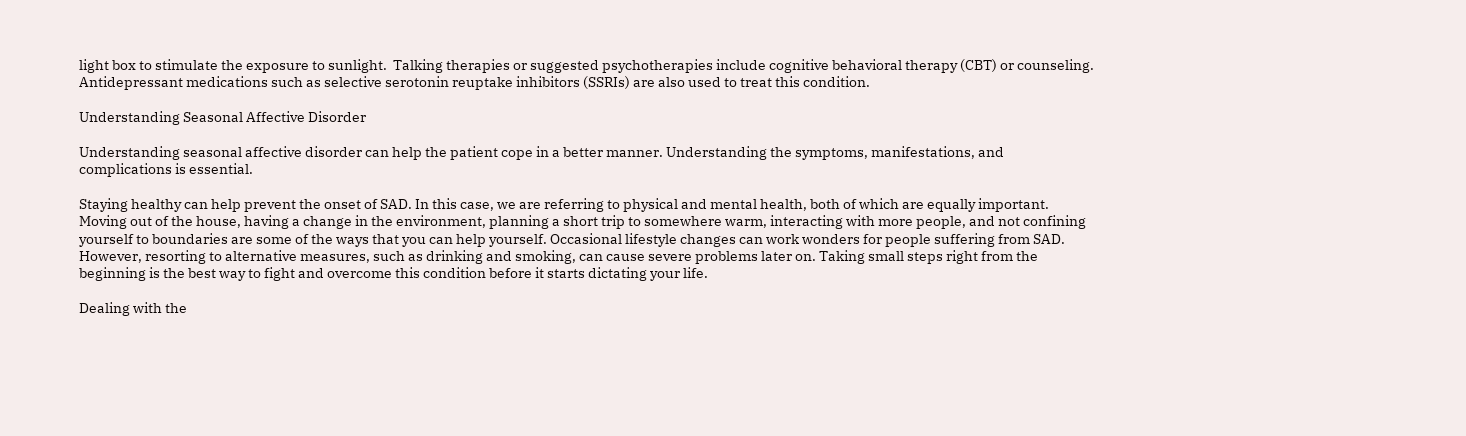light box to stimulate the exposure to sunlight.  Talking therapies or suggested psychotherapies include cognitive behavioral therapy (CBT) or counseling.  Antidepressant medications such as selective serotonin reuptake inhibitors (SSRIs) are also used to treat this condition.

Understanding Seasonal Affective Disorder

Understanding seasonal affective disorder can help the patient cope in a better manner. Understanding the symptoms, manifestations, and complications is essential.

Staying healthy can help prevent the onset of SAD. In this case, we are referring to physical and mental health, both of which are equally important. Moving out of the house, having a change in the environment, planning a short trip to somewhere warm, interacting with more people, and not confining yourself to boundaries are some of the ways that you can help yourself. Occasional lifestyle changes can work wonders for people suffering from SAD. However, resorting to alternative measures, such as drinking and smoking, can cause severe problems later on. Taking small steps right from the beginning is the best way to fight and overcome this condition before it starts dictating your life.

Dealing with the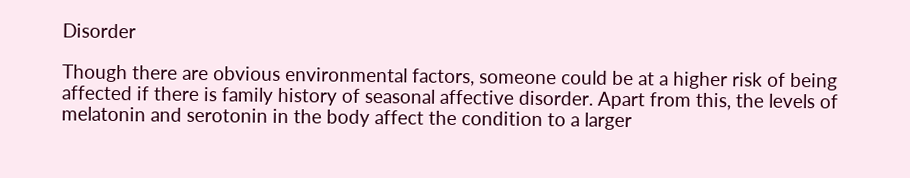Disorder

Though there are obvious environmental factors, someone could be at a higher risk of being affected if there is family history of seasonal affective disorder. Apart from this, the levels of melatonin and serotonin in the body affect the condition to a larger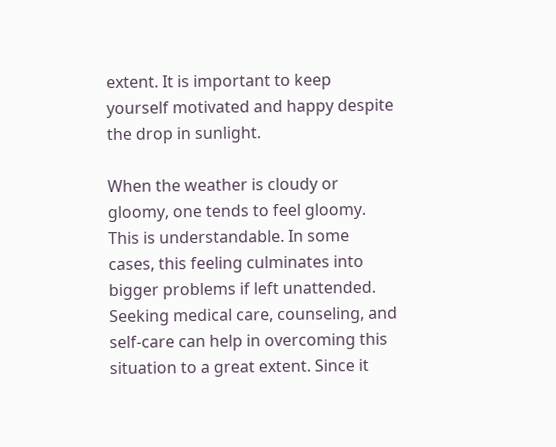extent. It is important to keep yourself motivated and happy despite the drop in sunlight.

When the weather is cloudy or gloomy, one tends to feel gloomy. This is understandable. In some cases, this feeling culminates into bigger problems if left unattended. Seeking medical care, counseling, and self-care can help in overcoming this situation to a great extent. Since it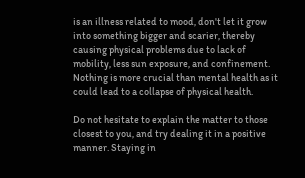is an illness related to mood, don't let it grow into something bigger and scarier, thereby causing physical problems due to lack of mobility, less sun exposure, and confinement. Nothing is more crucial than mental health as it could lead to a collapse of physical health.

Do not hesitate to explain the matter to those closest to you, and try dealing it in a positive manner. Staying in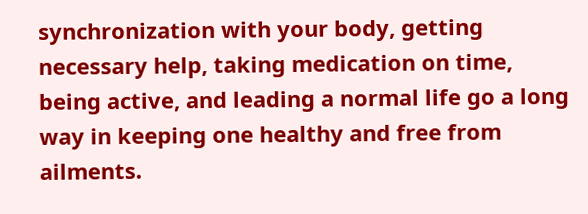synchronization with your body, getting necessary help, taking medication on time, being active, and leading a normal life go a long way in keeping one healthy and free from ailments.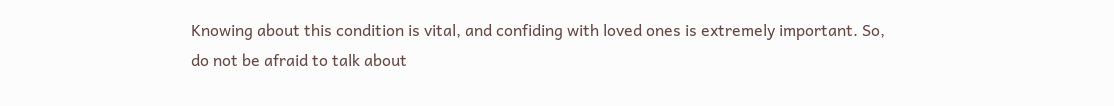Knowing about this condition is vital, and confiding with loved ones is extremely important. So, do not be afraid to talk about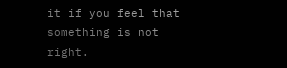it if you feel that something is not right.